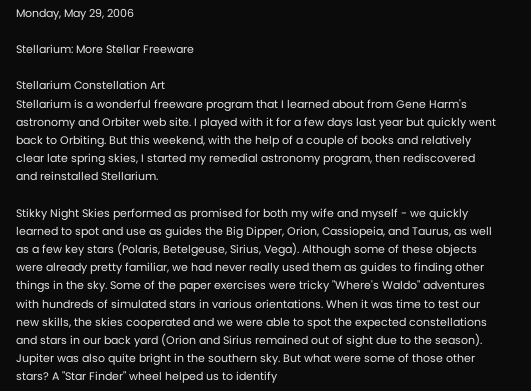Monday, May 29, 2006

Stellarium: More Stellar Freeware

Stellarium Constellation Art
Stellarium is a wonderful freeware program that I learned about from Gene Harm's astronomy and Orbiter web site. I played with it for a few days last year but quickly went back to Orbiting. But this weekend, with the help of a couple of books and relatively clear late spring skies, I started my remedial astronomy program, then rediscovered and reinstalled Stellarium.

Stikky Night Skies performed as promised for both my wife and myself - we quickly learned to spot and use as guides the Big Dipper, Orion, Cassiopeia, and Taurus, as well as a few key stars (Polaris, Betelgeuse, Sirius, Vega). Although some of these objects were already pretty familiar, we had never really used them as guides to finding other things in the sky. Some of the paper exercises were tricky "Where's Waldo" adventures with hundreds of simulated stars in various orientations. When it was time to test our new skills, the skies cooperated and we were able to spot the expected constellations and stars in our back yard (Orion and Sirius remained out of sight due to the season). Jupiter was also quite bright in the southern sky. But what were some of those other stars? A "Star Finder" wheel helped us to identify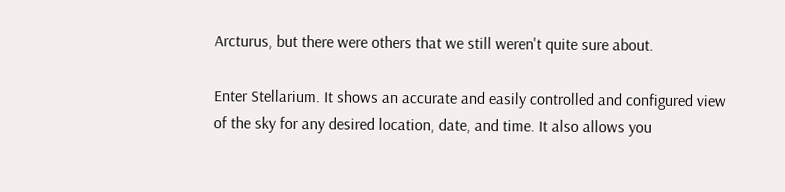Arcturus, but there were others that we still weren't quite sure about.

Enter Stellarium. It shows an accurate and easily controlled and configured view of the sky for any desired location, date, and time. It also allows you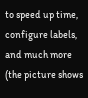to speed up time, configure labels, and much more (the picture shows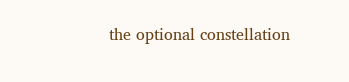the optional constellation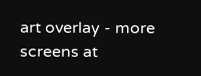art overlay - more screens at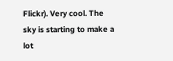Flickr). Very cool. The sky is starting to make a lot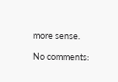more sense.

No comments: